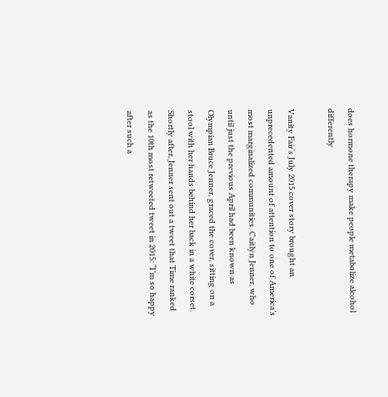does hormone therapy make people metabolize alcohol differently

Vanity Fair‘s July 2015 cover story brought an unprecedented amount of attention to one of America’s most marginalized communities. Caitlyn Jenner, who until just the previous April had been known as Olympian Bruce Jenner, graced the cover, sitting on a stool with her hands behind her back in a white corset. Shortly after, Jenner sent out a tweet that Time ranked as the 10th most retweeted tweet in 2015: “I’m so happy after such a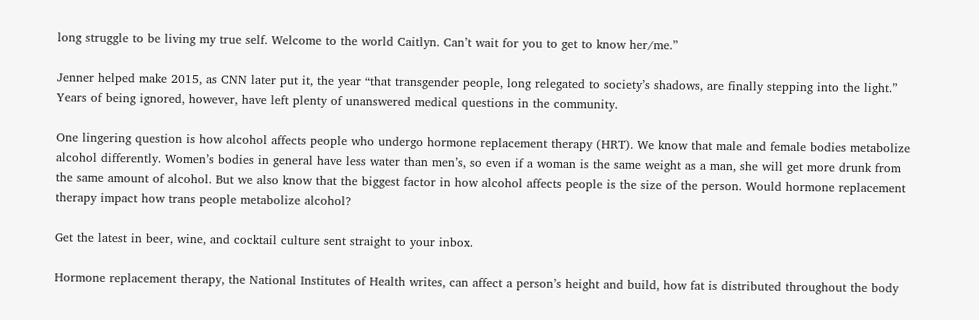long struggle to be living my true self. Welcome to the world Caitlyn. Can’t wait for you to get to know her/me.”

Jenner helped make 2015, as CNN later put it, the year “that transgender people, long relegated to society’s shadows, are finally stepping into the light.” Years of being ignored, however, have left plenty of unanswered medical questions in the community.

One lingering question is how alcohol affects people who undergo hormone replacement therapy (HRT). We know that male and female bodies metabolize alcohol differently. Women’s bodies in general have less water than men’s, so even if a woman is the same weight as a man, she will get more drunk from the same amount of alcohol. But we also know that the biggest factor in how alcohol affects people is the size of the person. Would hormone replacement therapy impact how trans people metabolize alcohol?

Get the latest in beer, wine, and cocktail culture sent straight to your inbox.

Hormone replacement therapy, the National Institutes of Health writes, can affect a person’s height and build, how fat is distributed throughout the body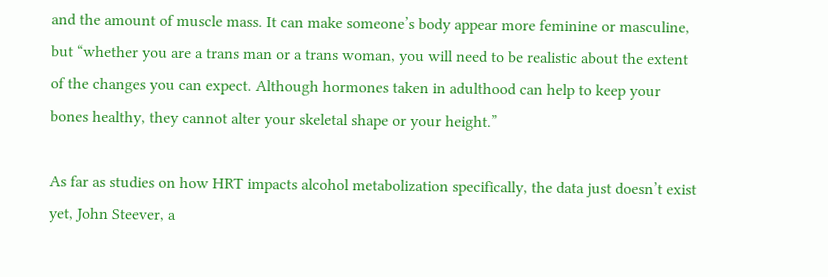and the amount of muscle mass. It can make someone’s body appear more feminine or masculine, but “whether you are a trans man or a trans woman, you will need to be realistic about the extent of the changes you can expect. Although hormones taken in adulthood can help to keep your bones healthy, they cannot alter your skeletal shape or your height.”

As far as studies on how HRT impacts alcohol metabolization specifically, the data just doesn’t exist yet, John Steever, a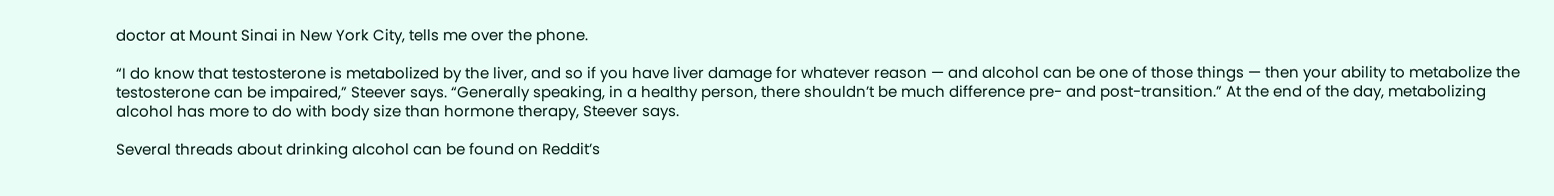doctor at Mount Sinai in New York City, tells me over the phone.

“I do know that testosterone is metabolized by the liver, and so if you have liver damage for whatever reason — and alcohol can be one of those things — then your ability to metabolize the testosterone can be impaired,” Steever says. “Generally speaking, in a healthy person, there shouldn’t be much difference pre- and post-transition.” At the end of the day, metabolizing alcohol has more to do with body size than hormone therapy, Steever says.

Several threads about drinking alcohol can be found on Reddit’s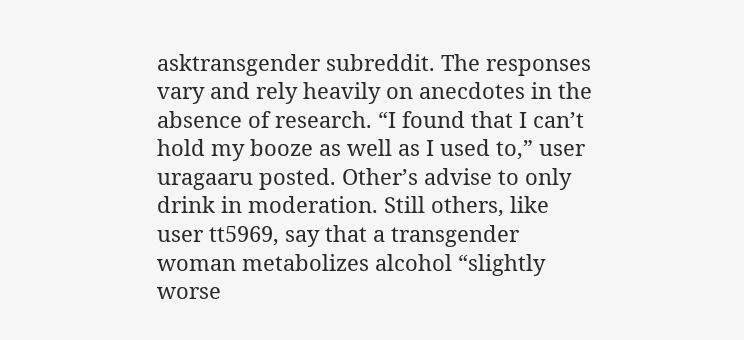asktransgender subreddit. The responses vary and rely heavily on anecdotes in the absence of research. “I found that I can’t hold my booze as well as I used to,” user uragaaru posted. Other’s advise to only drink in moderation. Still others, like user tt5969, say that a transgender woman metabolizes alcohol “slightly worse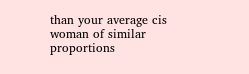than your average cis woman of similar proportions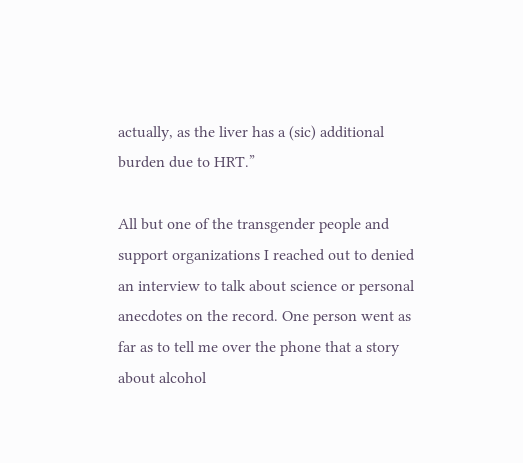actually, as the liver has a (sic) additional burden due to HRT.”

All but one of the transgender people and support organizations I reached out to denied an interview to talk about science or personal anecdotes on the record. One person went as far as to tell me over the phone that a story about alcohol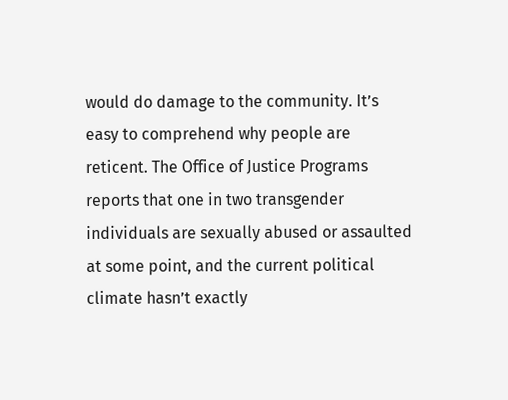would do damage to the community. It’s easy to comprehend why people are reticent. The Office of Justice Programs reports that one in two transgender individuals are sexually abused or assaulted at some point, and the current political climate hasn’t exactly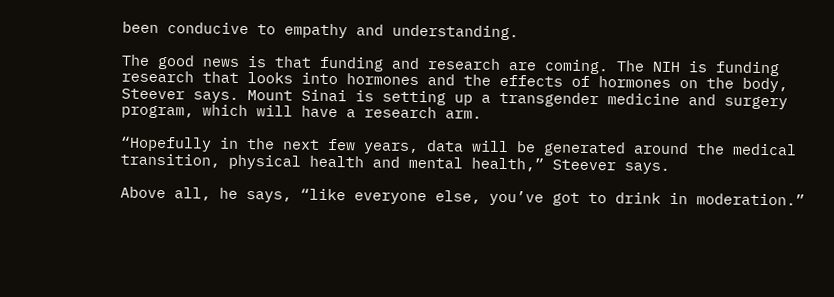been conducive to empathy and understanding.

The good news is that funding and research are coming. The NIH is funding research that looks into hormones and the effects of hormones on the body, Steever says. Mount Sinai is setting up a transgender medicine and surgery program, which will have a research arm.

“Hopefully in the next few years, data will be generated around the medical transition, physical health and mental health,” Steever says.

Above all, he says, “like everyone else, you’ve got to drink in moderation.”